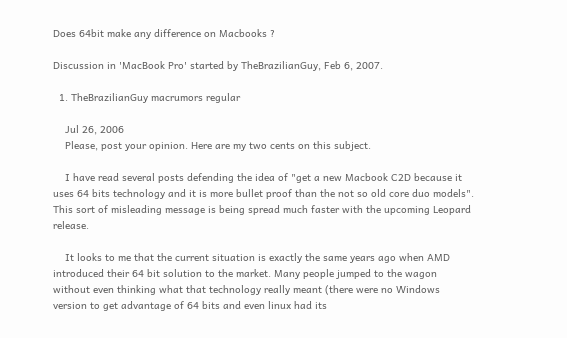Does 64bit make any difference on Macbooks ?

Discussion in 'MacBook Pro' started by TheBrazilianGuy, Feb 6, 2007.

  1. TheBrazilianGuy macrumors regular

    Jul 26, 2006
    Please, post your opinion. Here are my two cents on this subject.

    I have read several posts defending the idea of "get a new Macbook C2D because it uses 64 bits technology and it is more bullet proof than the not so old core duo models". This sort of misleading message is being spread much faster with the upcoming Leopard release.

    It looks to me that the current situation is exactly the same years ago when AMD introduced their 64 bit solution to the market. Many people jumped to the wagon without even thinking what that technology really meant (there were no Windows version to get advantage of 64 bits and even linux had its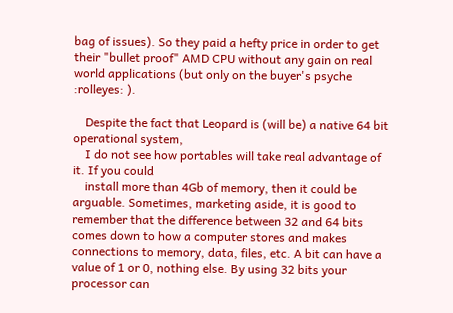bag of issues). So they paid a hefty price in order to get their "bullet proof" AMD CPU without any gain on real world applications (but only on the buyer's psyche :rolleyes: ).

    Despite the fact that Leopard is (will be) a native 64 bit operational system,
    I do not see how portables will take real advantage of it. If you could
    install more than 4Gb of memory, then it could be arguable. Sometimes, marketing aside, it is good to remember that the difference between 32 and 64 bits comes down to how a computer stores and makes connections to memory, data, files, etc. A bit can have a value of 1 or 0, nothing else. By using 32 bits your processor can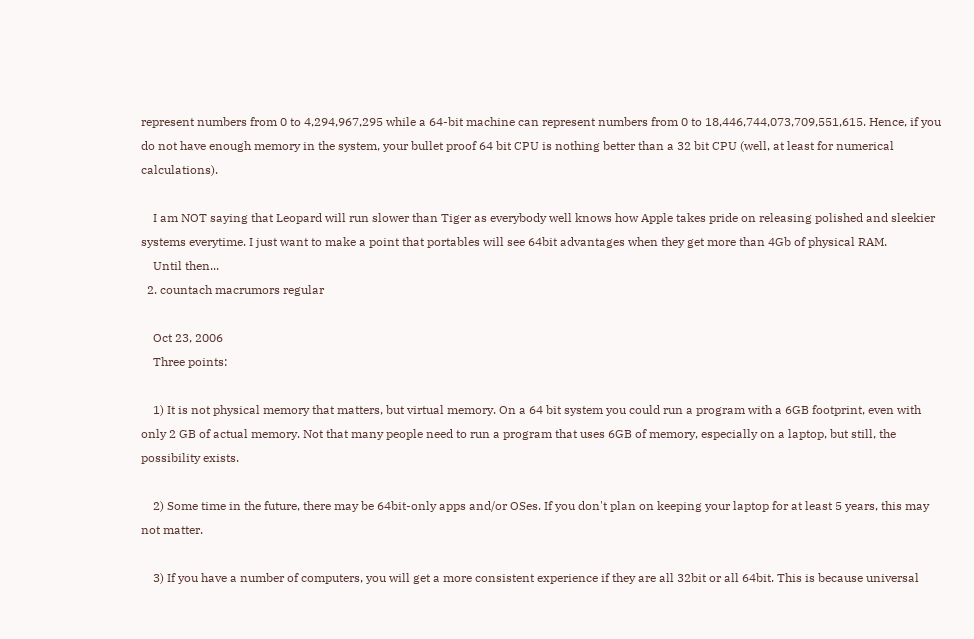represent numbers from 0 to 4,294,967,295 while a 64-bit machine can represent numbers from 0 to 18,446,744,073,709,551,615. Hence, if you do not have enough memory in the system, your bullet proof 64 bit CPU is nothing better than a 32 bit CPU (well, at least for numerical calculations).

    I am NOT saying that Leopard will run slower than Tiger as everybody well knows how Apple takes pride on releasing polished and sleekier systems everytime. I just want to make a point that portables will see 64bit advantages when they get more than 4Gb of physical RAM.
    Until then...
  2. countach macrumors regular

    Oct 23, 2006
    Three points:

    1) It is not physical memory that matters, but virtual memory. On a 64 bit system you could run a program with a 6GB footprint, even with only 2 GB of actual memory. Not that many people need to run a program that uses 6GB of memory, especially on a laptop, but still, the possibility exists.

    2) Some time in the future, there may be 64bit-only apps and/or OSes. If you don't plan on keeping your laptop for at least 5 years, this may not matter.

    3) If you have a number of computers, you will get a more consistent experience if they are all 32bit or all 64bit. This is because universal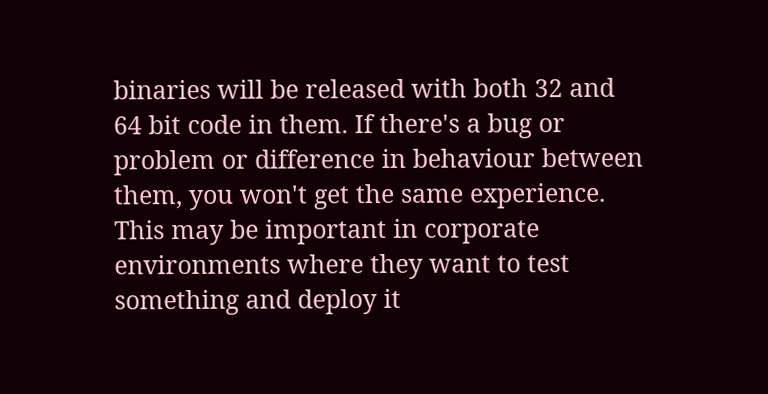binaries will be released with both 32 and 64 bit code in them. If there's a bug or problem or difference in behaviour between them, you won't get the same experience. This may be important in corporate environments where they want to test something and deploy it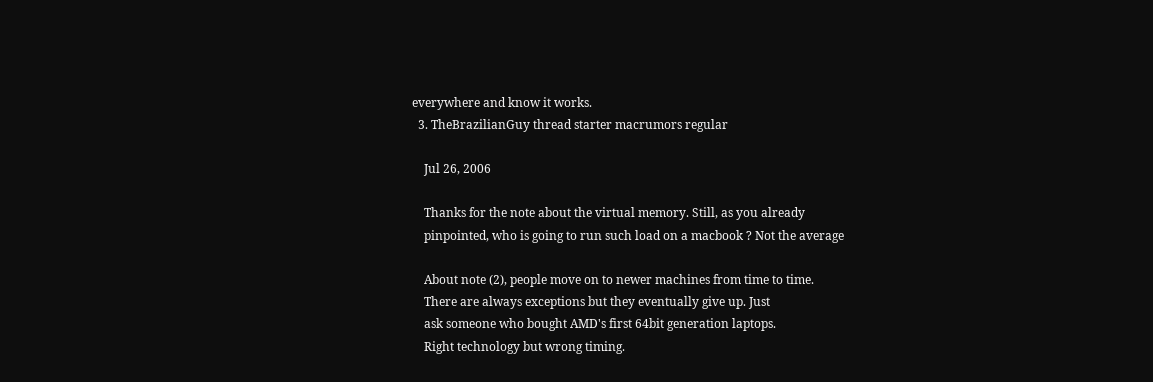everywhere and know it works.
  3. TheBrazilianGuy thread starter macrumors regular

    Jul 26, 2006

    Thanks for the note about the virtual memory. Still, as you already
    pinpointed, who is going to run such load on a macbook ? Not the average

    About note (2), people move on to newer machines from time to time.
    There are always exceptions but they eventually give up. Just
    ask someone who bought AMD's first 64bit generation laptops.
    Right technology but wrong timing.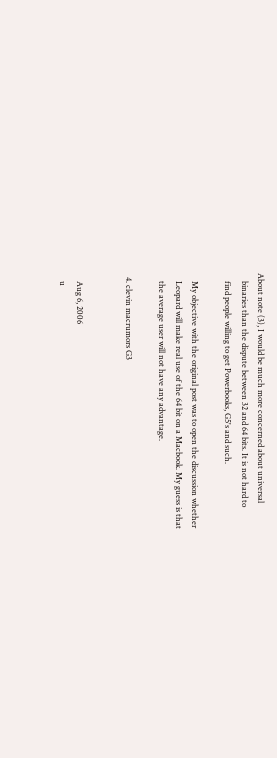About note (3), I would be much more concerned about universal
    binaries than the dispute between 32 and 64 bits. It is not hard to
    find people willing to get Powerbooks, G5's and such.

    My objective with the original post was to open the discussion whether
    Leopard will make real use of the 64 bit on a Macbook. My guess is that
    the average user will not have any advantage.

  4. clevin macrumors G3


    Aug 6, 2006
    u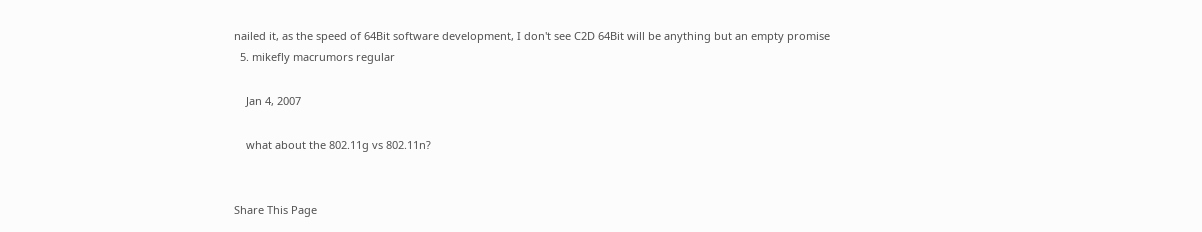nailed it, as the speed of 64Bit software development, I don't see C2D 64Bit will be anything but an empty promise
  5. mikefly macrumors regular

    Jan 4, 2007

    what about the 802.11g vs 802.11n?


Share This Page